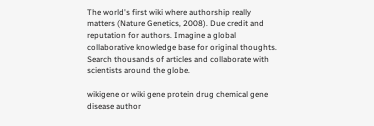The world's first wiki where authorship really matters (Nature Genetics, 2008). Due credit and reputation for authors. Imagine a global collaborative knowledge base for original thoughts. Search thousands of articles and collaborate with scientists around the globe.

wikigene or wiki gene protein drug chemical gene disease author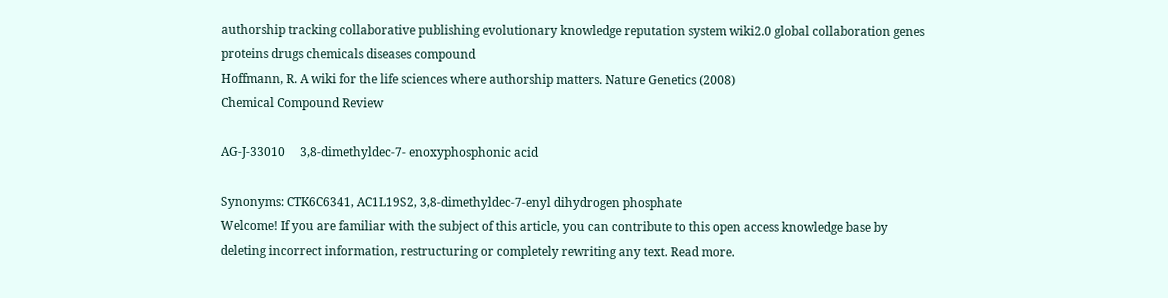authorship tracking collaborative publishing evolutionary knowledge reputation system wiki2.0 global collaboration genes proteins drugs chemicals diseases compound
Hoffmann, R. A wiki for the life sciences where authorship matters. Nature Genetics (2008)
Chemical Compound Review

AG-J-33010     3,8-dimethyldec-7- enoxyphosphonic acid

Synonyms: CTK6C6341, AC1L19S2, 3,8-dimethyldec-7-enyl dihydrogen phosphate
Welcome! If you are familiar with the subject of this article, you can contribute to this open access knowledge base by deleting incorrect information, restructuring or completely rewriting any text. Read more.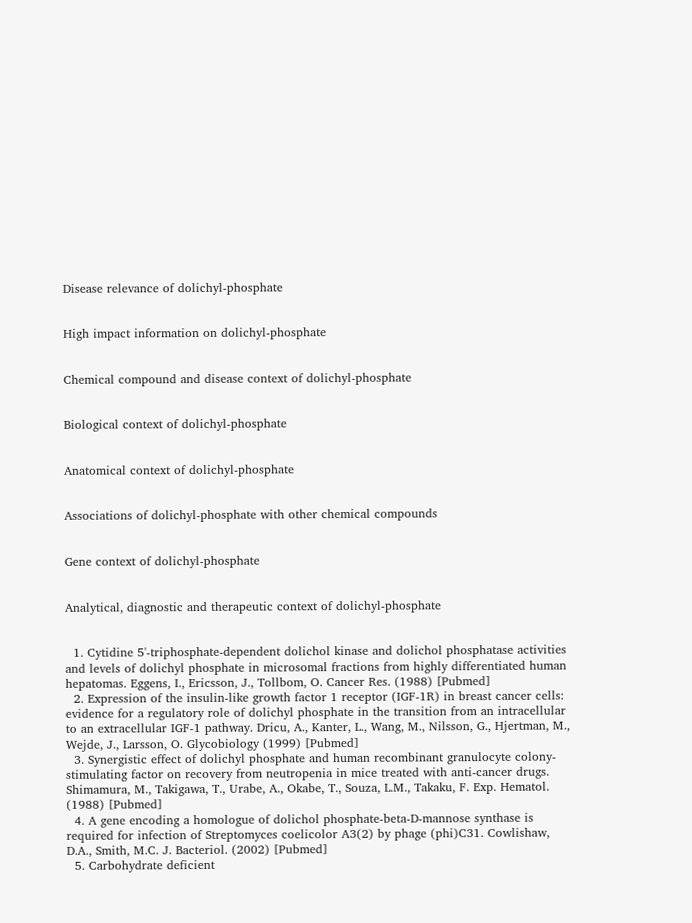Disease relevance of dolichyl-phosphate


High impact information on dolichyl-phosphate


Chemical compound and disease context of dolichyl-phosphate


Biological context of dolichyl-phosphate


Anatomical context of dolichyl-phosphate


Associations of dolichyl-phosphate with other chemical compounds


Gene context of dolichyl-phosphate


Analytical, diagnostic and therapeutic context of dolichyl-phosphate


  1. Cytidine 5'-triphosphate-dependent dolichol kinase and dolichol phosphatase activities and levels of dolichyl phosphate in microsomal fractions from highly differentiated human hepatomas. Eggens, I., Ericsson, J., Tollbom, O. Cancer Res. (1988) [Pubmed]
  2. Expression of the insulin-like growth factor 1 receptor (IGF-1R) in breast cancer cells: evidence for a regulatory role of dolichyl phosphate in the transition from an intracellular to an extracellular IGF-1 pathway. Dricu, A., Kanter, L., Wang, M., Nilsson, G., Hjertman, M., Wejde, J., Larsson, O. Glycobiology (1999) [Pubmed]
  3. Synergistic effect of dolichyl phosphate and human recombinant granulocyte colony-stimulating factor on recovery from neutropenia in mice treated with anti-cancer drugs. Shimamura, M., Takigawa, T., Urabe, A., Okabe, T., Souza, L.M., Takaku, F. Exp. Hematol. (1988) [Pubmed]
  4. A gene encoding a homologue of dolichol phosphate-beta-D-mannose synthase is required for infection of Streptomyces coelicolor A3(2) by phage (phi)C31. Cowlishaw, D.A., Smith, M.C. J. Bacteriol. (2002) [Pubmed]
  5. Carbohydrate deficient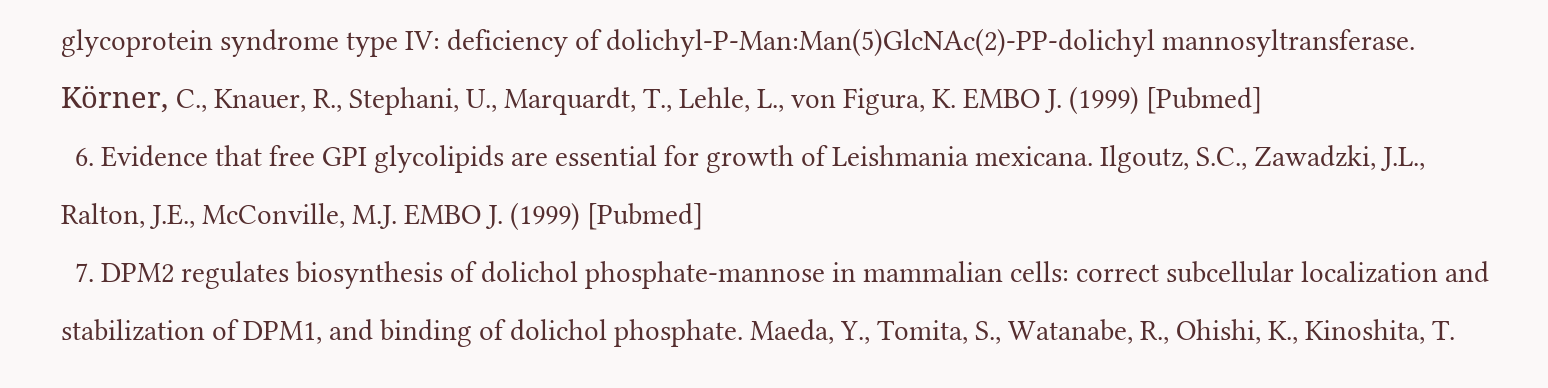glycoprotein syndrome type IV: deficiency of dolichyl-P-Man:Man(5)GlcNAc(2)-PP-dolichyl mannosyltransferase. Körner, C., Knauer, R., Stephani, U., Marquardt, T., Lehle, L., von Figura, K. EMBO J. (1999) [Pubmed]
  6. Evidence that free GPI glycolipids are essential for growth of Leishmania mexicana. Ilgoutz, S.C., Zawadzki, J.L., Ralton, J.E., McConville, M.J. EMBO J. (1999) [Pubmed]
  7. DPM2 regulates biosynthesis of dolichol phosphate-mannose in mammalian cells: correct subcellular localization and stabilization of DPM1, and binding of dolichol phosphate. Maeda, Y., Tomita, S., Watanabe, R., Ohishi, K., Kinoshita, T.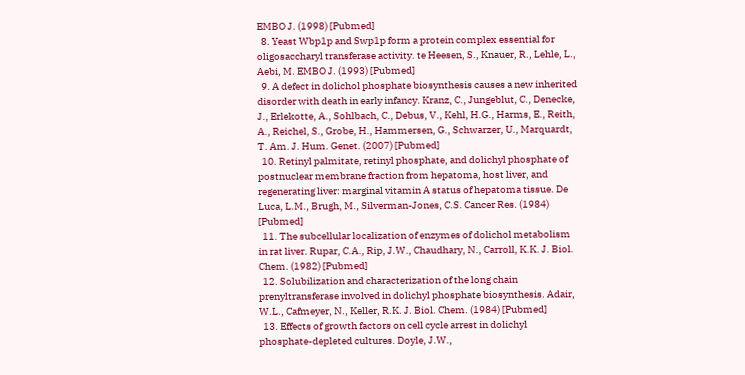EMBO J. (1998) [Pubmed]
  8. Yeast Wbp1p and Swp1p form a protein complex essential for oligosaccharyl transferase activity. te Heesen, S., Knauer, R., Lehle, L., Aebi, M. EMBO J. (1993) [Pubmed]
  9. A defect in dolichol phosphate biosynthesis causes a new inherited disorder with death in early infancy. Kranz, C., Jungeblut, C., Denecke, J., Erlekotte, A., Sohlbach, C., Debus, V., Kehl, H.G., Harms, E., Reith, A., Reichel, S., Grobe, H., Hammersen, G., Schwarzer, U., Marquardt, T. Am. J. Hum. Genet. (2007) [Pubmed]
  10. Retinyl palmitate, retinyl phosphate, and dolichyl phosphate of postnuclear membrane fraction from hepatoma, host liver, and regenerating liver: marginal vitamin A status of hepatoma tissue. De Luca, L.M., Brugh, M., Silverman-Jones, C.S. Cancer Res. (1984) [Pubmed]
  11. The subcellular localization of enzymes of dolichol metabolism in rat liver. Rupar, C.A., Rip, J.W., Chaudhary, N., Carroll, K.K. J. Biol. Chem. (1982) [Pubmed]
  12. Solubilization and characterization of the long chain prenyltransferase involved in dolichyl phosphate biosynthesis. Adair, W.L., Cafmeyer, N., Keller, R.K. J. Biol. Chem. (1984) [Pubmed]
  13. Effects of growth factors on cell cycle arrest in dolichyl phosphate-depleted cultures. Doyle, J.W.,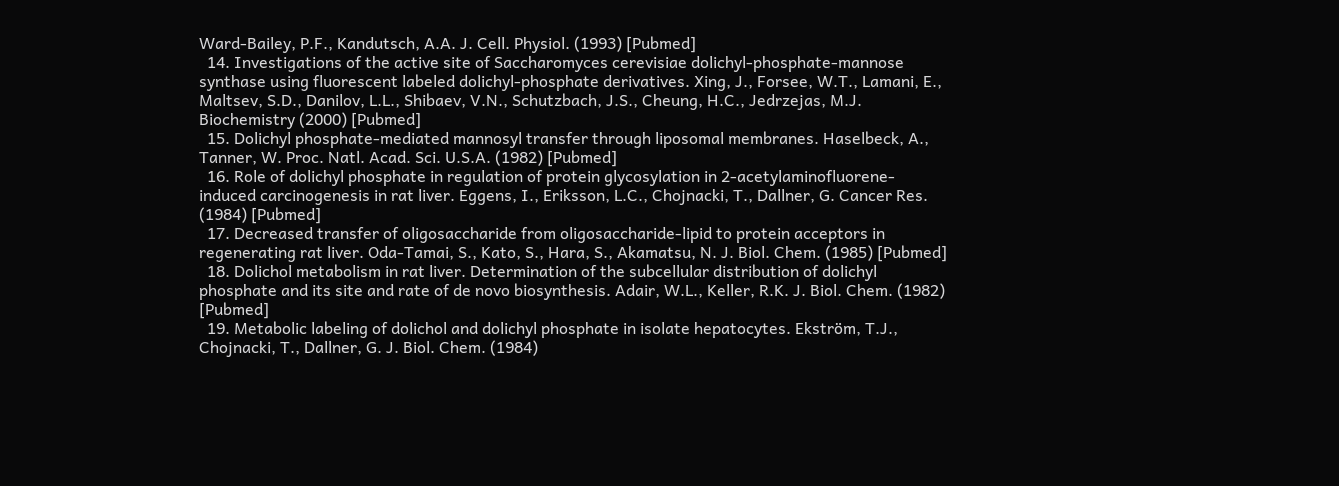Ward-Bailey, P.F., Kandutsch, A.A. J. Cell. Physiol. (1993) [Pubmed]
  14. Investigations of the active site of Saccharomyces cerevisiae dolichyl-phosphate-mannose synthase using fluorescent labeled dolichyl-phosphate derivatives. Xing, J., Forsee, W.T., Lamani, E., Maltsev, S.D., Danilov, L.L., Shibaev, V.N., Schutzbach, J.S., Cheung, H.C., Jedrzejas, M.J. Biochemistry (2000) [Pubmed]
  15. Dolichyl phosphate-mediated mannosyl transfer through liposomal membranes. Haselbeck, A., Tanner, W. Proc. Natl. Acad. Sci. U.S.A. (1982) [Pubmed]
  16. Role of dolichyl phosphate in regulation of protein glycosylation in 2-acetylaminofluorene-induced carcinogenesis in rat liver. Eggens, I., Eriksson, L.C., Chojnacki, T., Dallner, G. Cancer Res. (1984) [Pubmed]
  17. Decreased transfer of oligosaccharide from oligosaccharide-lipid to protein acceptors in regenerating rat liver. Oda-Tamai, S., Kato, S., Hara, S., Akamatsu, N. J. Biol. Chem. (1985) [Pubmed]
  18. Dolichol metabolism in rat liver. Determination of the subcellular distribution of dolichyl phosphate and its site and rate of de novo biosynthesis. Adair, W.L., Keller, R.K. J. Biol. Chem. (1982) [Pubmed]
  19. Metabolic labeling of dolichol and dolichyl phosphate in isolate hepatocytes. Ekström, T.J., Chojnacki, T., Dallner, G. J. Biol. Chem. (1984)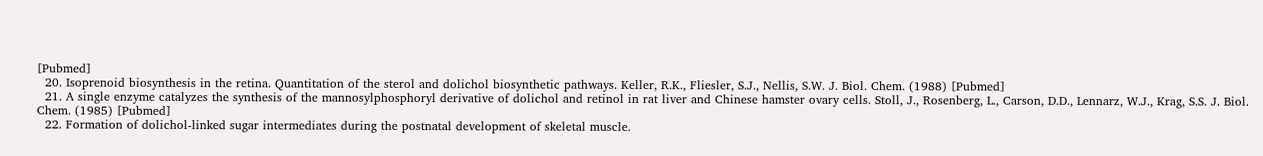[Pubmed]
  20. Isoprenoid biosynthesis in the retina. Quantitation of the sterol and dolichol biosynthetic pathways. Keller, R.K., Fliesler, S.J., Nellis, S.W. J. Biol. Chem. (1988) [Pubmed]
  21. A single enzyme catalyzes the synthesis of the mannosylphosphoryl derivative of dolichol and retinol in rat liver and Chinese hamster ovary cells. Stoll, J., Rosenberg, L., Carson, D.D., Lennarz, W.J., Krag, S.S. J. Biol. Chem. (1985) [Pubmed]
  22. Formation of dolichol-linked sugar intermediates during the postnatal development of skeletal muscle.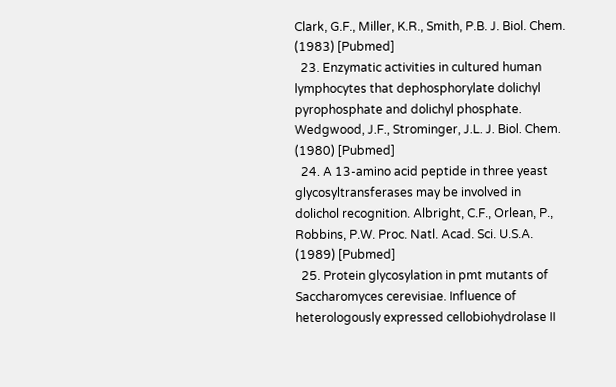Clark, G.F., Miller, K.R., Smith, P.B. J. Biol. Chem. (1983) [Pubmed]
  23. Enzymatic activities in cultured human lymphocytes that dephosphorylate dolichyl pyrophosphate and dolichyl phosphate. Wedgwood, J.F., Strominger, J.L. J. Biol. Chem. (1980) [Pubmed]
  24. A 13-amino acid peptide in three yeast glycosyltransferases may be involved in dolichol recognition. Albright, C.F., Orlean, P., Robbins, P.W. Proc. Natl. Acad. Sci. U.S.A. (1989) [Pubmed]
  25. Protein glycosylation in pmt mutants of Saccharomyces cerevisiae. Influence of heterologously expressed cellobiohydrolase II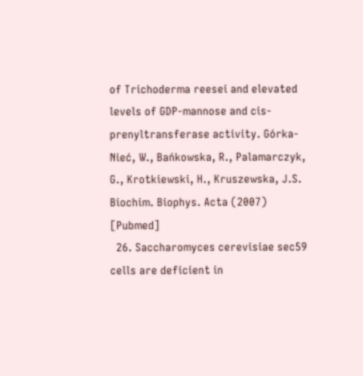of Trichoderma reesei and elevated levels of GDP-mannose and cis-prenyltransferase activity. Górka-Nieć, W., Bańkowska, R., Palamarczyk, G., Krotkiewski, H., Kruszewska, J.S. Biochim. Biophys. Acta (2007) [Pubmed]
  26. Saccharomyces cerevisiae sec59 cells are deficient in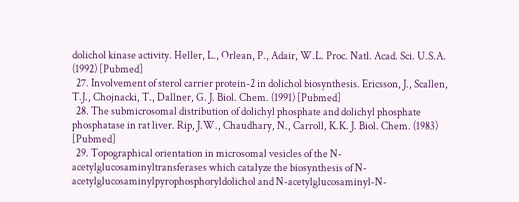dolichol kinase activity. Heller, L., Orlean, P., Adair, W.L. Proc. Natl. Acad. Sci. U.S.A. (1992) [Pubmed]
  27. Involvement of sterol carrier protein-2 in dolichol biosynthesis. Ericsson, J., Scallen, T.J., Chojnacki, T., Dallner, G. J. Biol. Chem. (1991) [Pubmed]
  28. The submicrosomal distribution of dolichyl phosphate and dolichyl phosphate phosphatase in rat liver. Rip, J.W., Chaudhary, N., Carroll, K.K. J. Biol. Chem. (1983) [Pubmed]
  29. Topographical orientation in microsomal vesicles of the N-acetylglucosaminyltransferases which catalyze the biosynthesis of N-acetylglucosaminylpyrophosphoryldolichol and N-acetylglucosaminyl-N-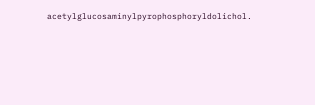acetylglucosaminylpyrophosphoryldolichol.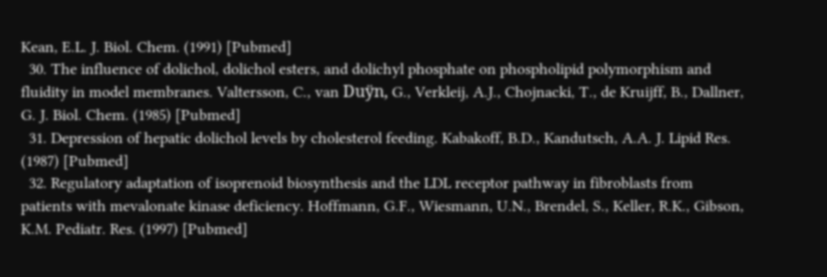Kean, E.L. J. Biol. Chem. (1991) [Pubmed]
  30. The influence of dolichol, dolichol esters, and dolichyl phosphate on phospholipid polymorphism and fluidity in model membranes. Valtersson, C., van Duÿn, G., Verkleij, A.J., Chojnacki, T., de Kruijff, B., Dallner, G. J. Biol. Chem. (1985) [Pubmed]
  31. Depression of hepatic dolichol levels by cholesterol feeding. Kabakoff, B.D., Kandutsch, A.A. J. Lipid Res. (1987) [Pubmed]
  32. Regulatory adaptation of isoprenoid biosynthesis and the LDL receptor pathway in fibroblasts from patients with mevalonate kinase deficiency. Hoffmann, G.F., Wiesmann, U.N., Brendel, S., Keller, R.K., Gibson, K.M. Pediatr. Res. (1997) [Pubmed]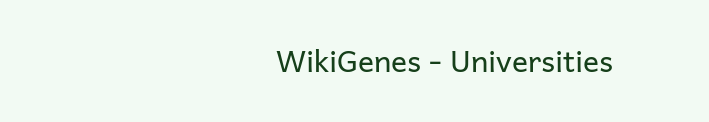WikiGenes - Universities